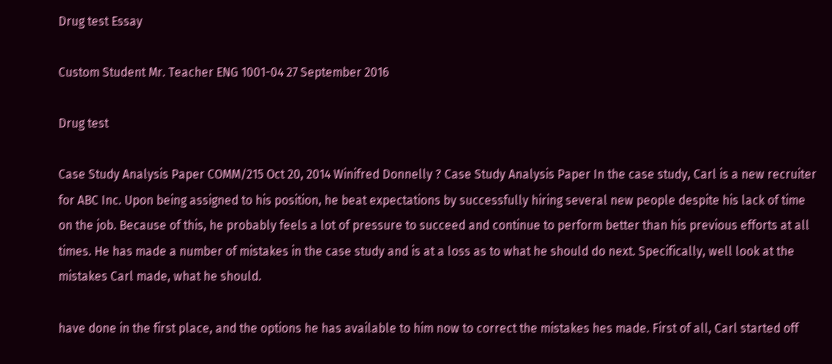Drug test Essay

Custom Student Mr. Teacher ENG 1001-04 27 September 2016

Drug test

Case Study Analysis Paper COMM/215 Oct 20, 2014 Winifred Donnelly ? Case Study Analysis Paper In the case study, Carl is a new recruiter for ABC Inc. Upon being assigned to his position, he beat expectations by successfully hiring several new people despite his lack of time on the job. Because of this, he probably feels a lot of pressure to succeed and continue to perform better than his previous efforts at all times. He has made a number of mistakes in the case study and is at a loss as to what he should do next. Specifically, well look at the mistakes Carl made, what he should.

have done in the first place, and the options he has available to him now to correct the mistakes hes made. First of all, Carl started off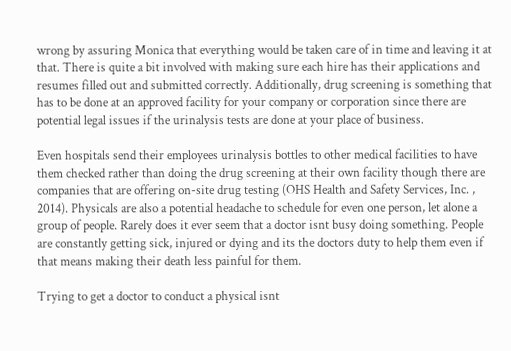wrong by assuring Monica that everything would be taken care of in time and leaving it at that. There is quite a bit involved with making sure each hire has their applications and resumes filled out and submitted correctly. Additionally, drug screening is something that has to be done at an approved facility for your company or corporation since there are potential legal issues if the urinalysis tests are done at your place of business.

Even hospitals send their employees urinalysis bottles to other medical facilities to have them checked rather than doing the drug screening at their own facility though there are companies that are offering on-site drug testing (OHS Health and Safety Services, Inc. , 2014). Physicals are also a potential headache to schedule for even one person, let alone a group of people. Rarely does it ever seem that a doctor isnt busy doing something. People are constantly getting sick, injured or dying and its the doctors duty to help them even if that means making their death less painful for them.

Trying to get a doctor to conduct a physical isnt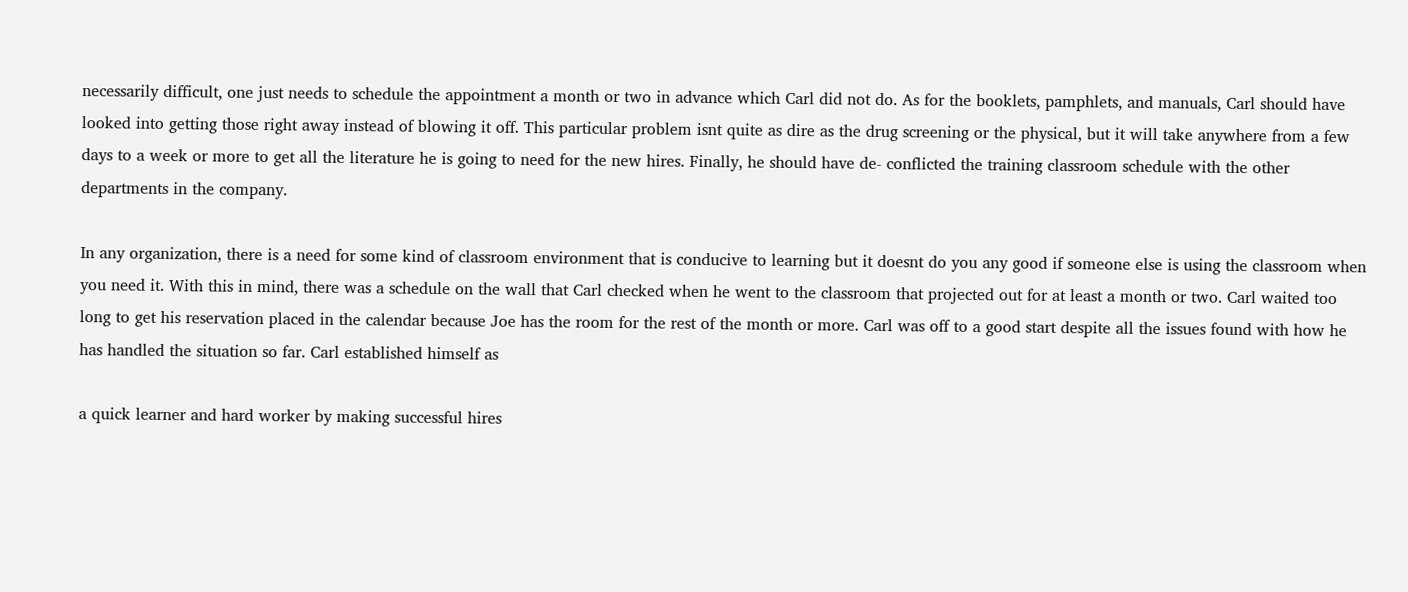necessarily difficult, one just needs to schedule the appointment a month or two in advance which Carl did not do. As for the booklets, pamphlets, and manuals, Carl should have looked into getting those right away instead of blowing it off. This particular problem isnt quite as dire as the drug screening or the physical, but it will take anywhere from a few days to a week or more to get all the literature he is going to need for the new hires. Finally, he should have de- conflicted the training classroom schedule with the other departments in the company.

In any organization, there is a need for some kind of classroom environment that is conducive to learning but it doesnt do you any good if someone else is using the classroom when you need it. With this in mind, there was a schedule on the wall that Carl checked when he went to the classroom that projected out for at least a month or two. Carl waited too long to get his reservation placed in the calendar because Joe has the room for the rest of the month or more. Carl was off to a good start despite all the issues found with how he has handled the situation so far. Carl established himself as

a quick learner and hard worker by making successful hires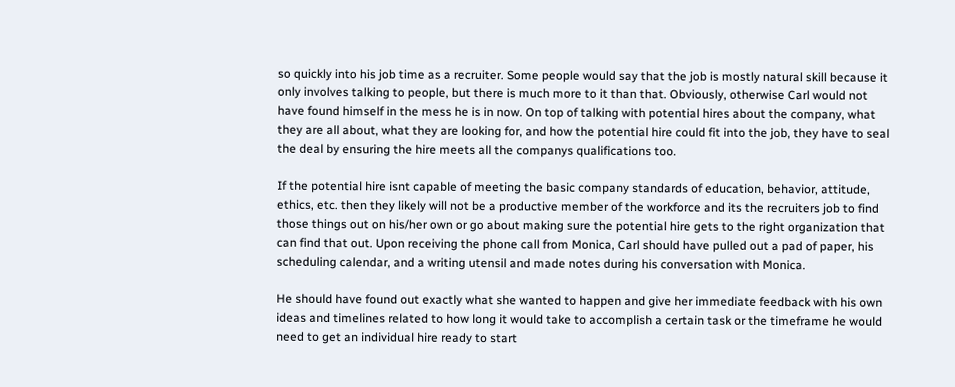so quickly into his job time as a recruiter. Some people would say that the job is mostly natural skill because it only involves talking to people, but there is much more to it than that. Obviously, otherwise Carl would not have found himself in the mess he is in now. On top of talking with potential hires about the company, what they are all about, what they are looking for, and how the potential hire could fit into the job, they have to seal the deal by ensuring the hire meets all the companys qualifications too.

If the potential hire isnt capable of meeting the basic company standards of education, behavior, attitude, ethics, etc. then they likely will not be a productive member of the workforce and its the recruiters job to find those things out on his/her own or go about making sure the potential hire gets to the right organization that can find that out. Upon receiving the phone call from Monica, Carl should have pulled out a pad of paper, his scheduling calendar, and a writing utensil and made notes during his conversation with Monica.

He should have found out exactly what she wanted to happen and give her immediate feedback with his own ideas and timelines related to how long it would take to accomplish a certain task or the timeframe he would need to get an individual hire ready to start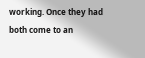working. Once they had both come to an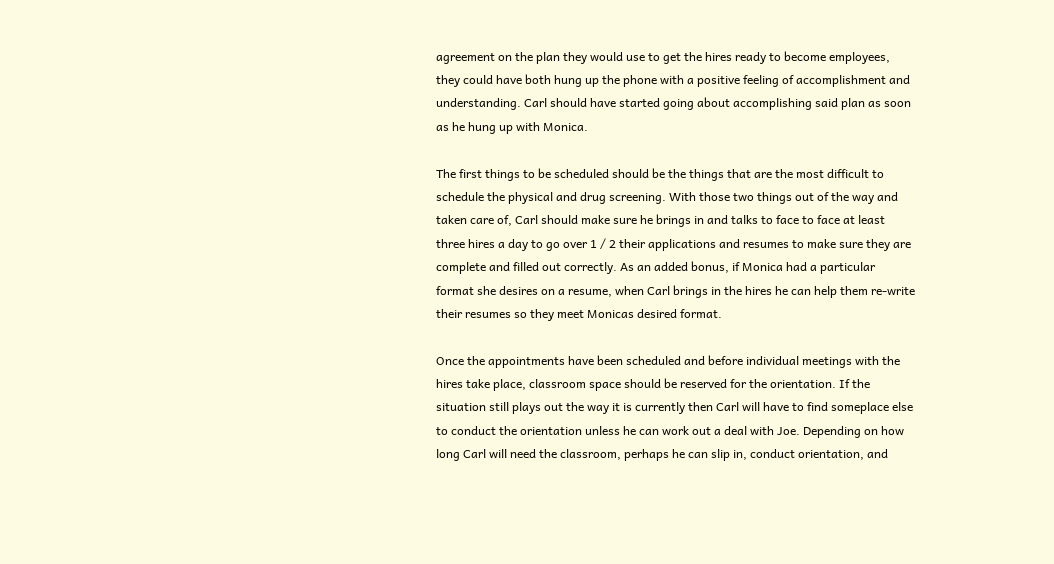agreement on the plan they would use to get the hires ready to become employees, they could have both hung up the phone with a positive feeling of accomplishment and understanding. Carl should have started going about accomplishing said plan as soon as he hung up with Monica.

The first things to be scheduled should be the things that are the most difficult to schedule the physical and drug screening. With those two things out of the way and taken care of, Carl should make sure he brings in and talks to face to face at least three hires a day to go over 1 / 2 their applications and resumes to make sure they are complete and filled out correctly. As an added bonus, if Monica had a particular format she desires on a resume, when Carl brings in the hires he can help them re-write their resumes so they meet Monicas desired format.

Once the appointments have been scheduled and before individual meetings with the hires take place, classroom space should be reserved for the orientation. If the situation still plays out the way it is currently then Carl will have to find someplace else to conduct the orientation unless he can work out a deal with Joe. Depending on how long Carl will need the classroom, perhaps he can slip in, conduct orientation, and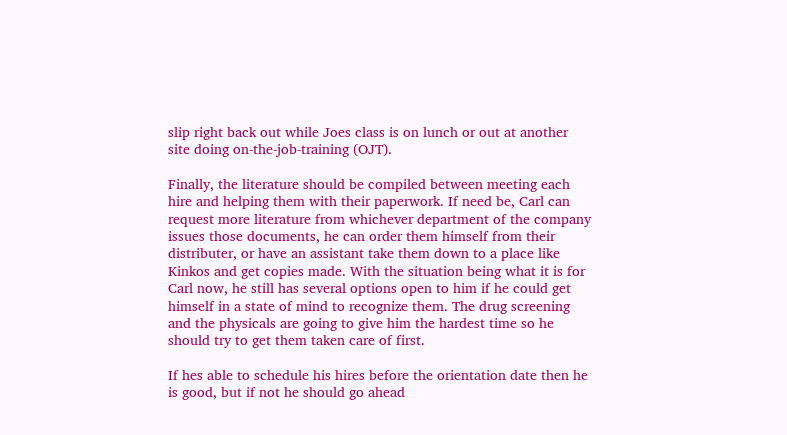slip right back out while Joes class is on lunch or out at another site doing on-the-job-training (OJT).

Finally, the literature should be compiled between meeting each hire and helping them with their paperwork. If need be, Carl can request more literature from whichever department of the company issues those documents, he can order them himself from their distributer, or have an assistant take them down to a place like Kinkos and get copies made. With the situation being what it is for Carl now, he still has several options open to him if he could get himself in a state of mind to recognize them. The drug screening and the physicals are going to give him the hardest time so he should try to get them taken care of first.

If hes able to schedule his hires before the orientation date then he is good, but if not he should go ahead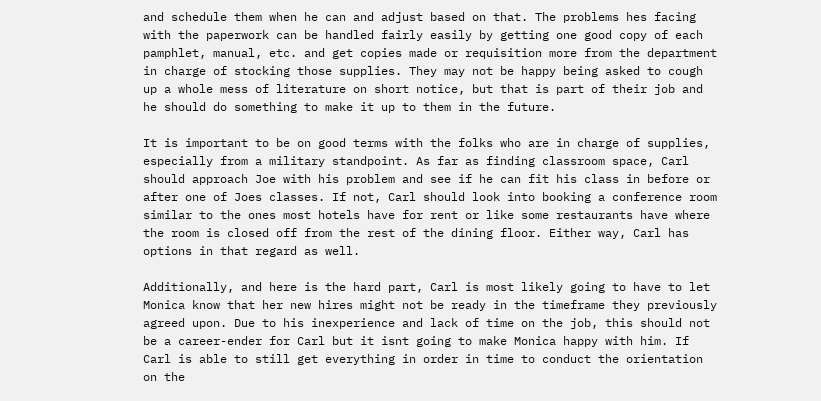and schedule them when he can and adjust based on that. The problems hes facing with the paperwork can be handled fairly easily by getting one good copy of each pamphlet, manual, etc. and get copies made or requisition more from the department in charge of stocking those supplies. They may not be happy being asked to cough up a whole mess of literature on short notice, but that is part of their job and he should do something to make it up to them in the future.

It is important to be on good terms with the folks who are in charge of supplies, especially from a military standpoint. As far as finding classroom space, Carl should approach Joe with his problem and see if he can fit his class in before or after one of Joes classes. If not, Carl should look into booking a conference room similar to the ones most hotels have for rent or like some restaurants have where the room is closed off from the rest of the dining floor. Either way, Carl has options in that regard as well.

Additionally, and here is the hard part, Carl is most likely going to have to let Monica know that her new hires might not be ready in the timeframe they previously agreed upon. Due to his inexperience and lack of time on the job, this should not be a career-ender for Carl but it isnt going to make Monica happy with him. If Carl is able to still get everything in order in time to conduct the orientation on the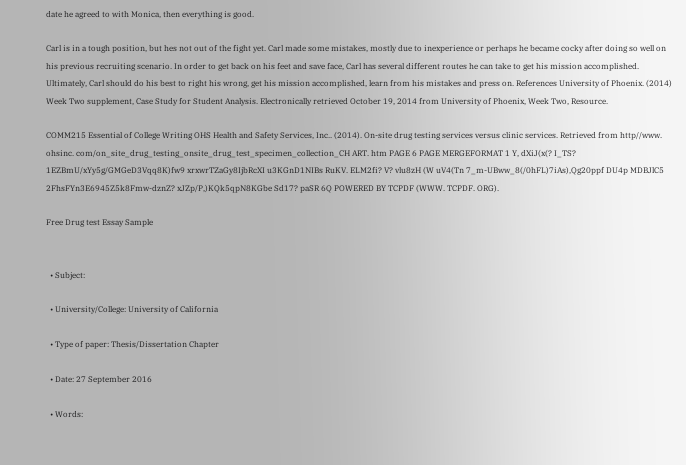date he agreed to with Monica, then everything is good.

Carl is in a tough position, but hes not out of the fight yet. Carl made some mistakes, mostly due to inexperience or perhaps he became cocky after doing so well on his previous recruiting scenario. In order to get back on his feet and save face, Carl has several different routes he can take to get his mission accomplished. Ultimately, Carl should do his best to right his wrong, get his mission accomplished, learn from his mistakes and press on. References University of Phoenix. (2014) Week Two supplement, Case Study for Student Analysis. Electronically retrieved October 19, 2014 from University of Phoenix, Week Two, Resource.

COMM215 Essential of College Writing OHS Health and Safety Services, Inc.. (2014). On-site drug testing services versus clinic services. Retrieved from http//www. ohsinc. com/on_site_drug_testing_onsite_drug_test_specimen_collection_CH ART. htm PAGE 6 PAGE MERGEFORMAT 1 Y, dXiJ(x(? I_TS? 1EZBmU/xYy5g/GMGeD3Vqq8K)fw9 xrxwrTZaGy8IjbRcXI u3KGnD1NIBs RuKV. ELM2fi? V? vlu8zH (W uV4(Tn 7_m-UBww_8(/0hFL)7iAs),Qg20ppf DU4p MDBJlC5 2FhsFYn3E6945Z5k8Fmw-dznZ? xJZp/P,)KQk5qpN8KGbe Sd17? paSR 6Q POWERED BY TCPDF (WWW. TCPDF. ORG).

Free Drug test Essay Sample


  • Subject:

  • University/College: University of California

  • Type of paper: Thesis/Dissertation Chapter

  • Date: 27 September 2016

  • Words: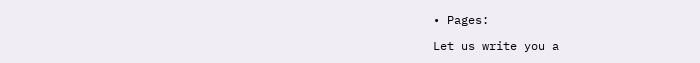• Pages:

Let us write you a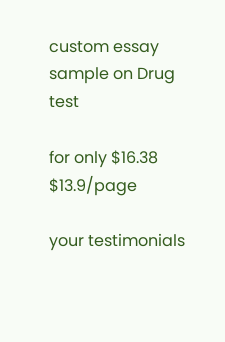custom essay sample on Drug test

for only $16.38 $13.9/page

your testimonials